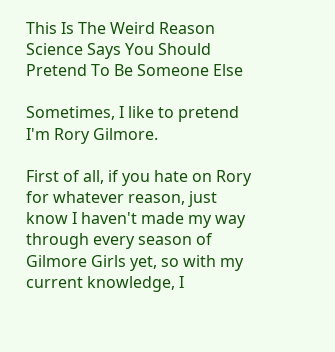This Is The Weird Reason Science Says You Should Pretend To Be Someone Else

Sometimes, I like to pretend I'm Rory Gilmore.

First of all, if you hate on Rory for whatever reason, just know I haven't made my way through every season of Gilmore Girls yet, so with my current knowledge, I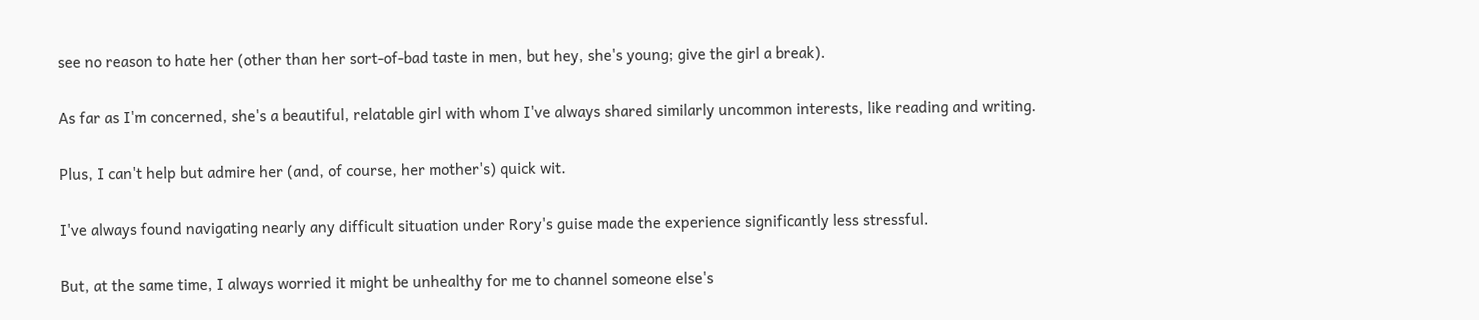see no reason to hate her (other than her sort-of-bad taste in men, but hey, she's young; give the girl a break).

As far as I'm concerned, she's a beautiful, relatable girl with whom I've always shared similarly uncommon interests, like reading and writing.

Plus, I can't help but admire her (and, of course, her mother's) quick wit.

I've always found navigating nearly any difficult situation under Rory's guise made the experience significantly less stressful.

But, at the same time, I always worried it might be unhealthy for me to channel someone else's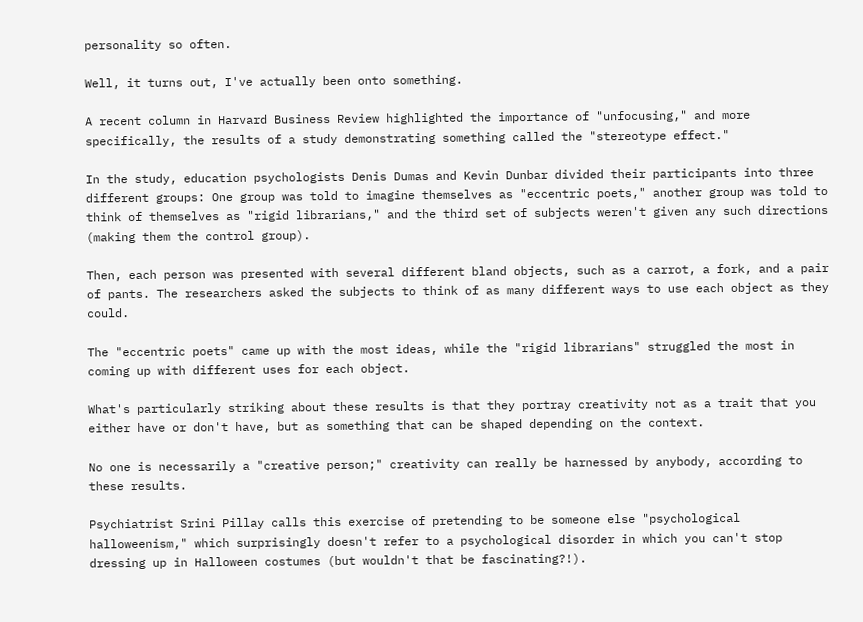personality so often.

Well, it turns out, I've actually been onto something.

A recent column in Harvard Business Review highlighted the importance of "unfocusing," and more specifically, the results of a study demonstrating something called the "stereotype effect."

In the study, education psychologists Denis Dumas and Kevin Dunbar divided their participants into three different groups: One group was told to imagine themselves as "eccentric poets," another group was told to think of themselves as "rigid librarians," and the third set of subjects weren't given any such directions (making them the control group).

Then, each person was presented with several different bland objects, such as a carrot, a fork, and a pair of pants. The researchers asked the subjects to think of as many different ways to use each object as they could.

The "eccentric poets" came up with the most ideas, while the "rigid librarians" struggled the most in coming up with different uses for each object.

What's particularly striking about these results is that they portray creativity not as a trait that you either have or don't have, but as something that can be shaped depending on the context.

No one is necessarily a "creative person;" creativity can really be harnessed by anybody, according to these results.

Psychiatrist Srini Pillay calls this exercise of pretending to be someone else "psychological halloweenism," which surprisingly doesn't refer to a psychological disorder in which you can't stop dressing up in Halloween costumes (but wouldn't that be fascinating?!).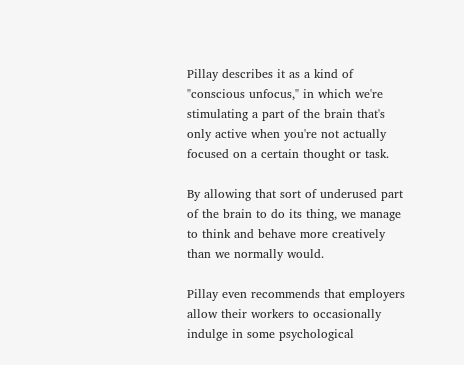Pillay describes it as a kind of "conscious unfocus," in which we're stimulating a part of the brain that's only active when you're not actually focused on a certain thought or task.

By allowing that sort of underused part of the brain to do its thing, we manage to think and behave more creatively than we normally would.

Pillay even recommends that employers allow their workers to occasionally indulge in some psychological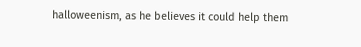halloweenism, as he believes it could help them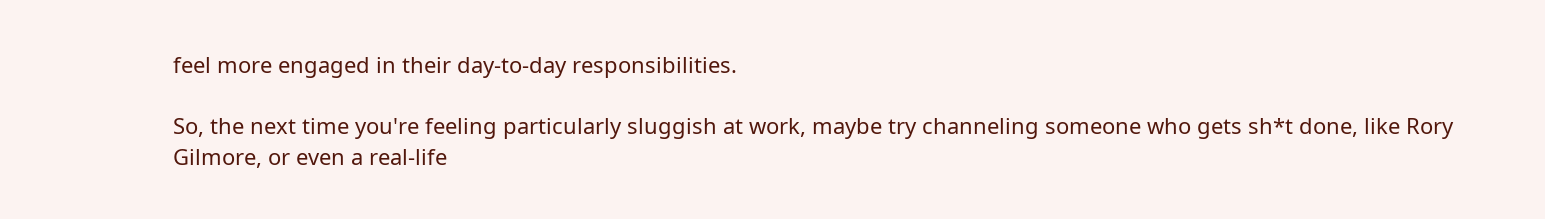feel more engaged in their day-to-day responsibilities.

So, the next time you're feeling particularly sluggish at work, maybe try channeling someone who gets sh*t done, like Rory Gilmore, or even a real-life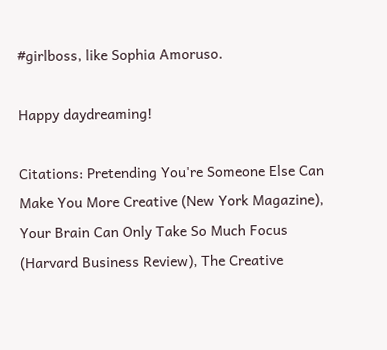#girlboss, like Sophia Amoruso.

Happy daydreaming!

Citations: Pretending You're Someone Else Can Make You More Creative (New York Magazine), Your Brain Can Only Take So Much Focus (Harvard Business Review), The Creative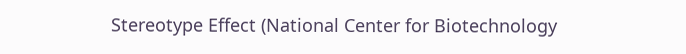Stereotype Effect (National Center for Biotechnology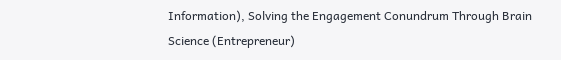Information), Solving the Engagement Conundrum Through Brain Science (Entrepreneur)